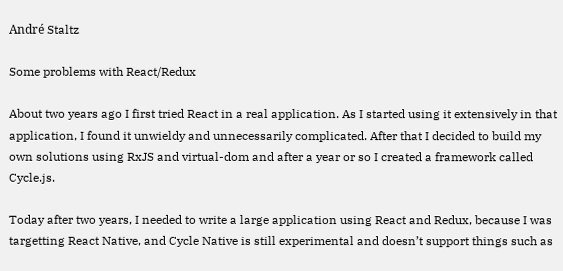André Staltz

Some problems with React/Redux

About two years ago I first tried React in a real application. As I started using it extensively in that application, I found it unwieldy and unnecessarily complicated. After that I decided to build my own solutions using RxJS and virtual-dom and after a year or so I created a framework called Cycle.js.

Today after two years, I needed to write a large application using React and Redux, because I was targetting React Native, and Cycle Native is still experimental and doesn’t support things such as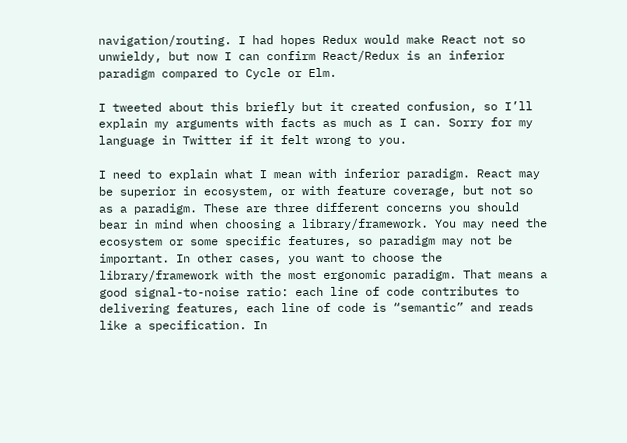navigation/routing. I had hopes Redux would make React not so unwieldy, but now I can confirm React/Redux is an inferior paradigm compared to Cycle or Elm.

I tweeted about this briefly but it created confusion, so I’ll explain my arguments with facts as much as I can. Sorry for my language in Twitter if it felt wrong to you.

I need to explain what I mean with inferior paradigm. React may be superior in ecosystem, or with feature coverage, but not so as a paradigm. These are three different concerns you should bear in mind when choosing a library/framework. You may need the ecosystem or some specific features, so paradigm may not be important. In other cases, you want to choose the library/framework with the most ergonomic paradigm. That means a good signal-to-noise ratio: each line of code contributes to delivering features, each line of code is “semantic” and reads like a specification. In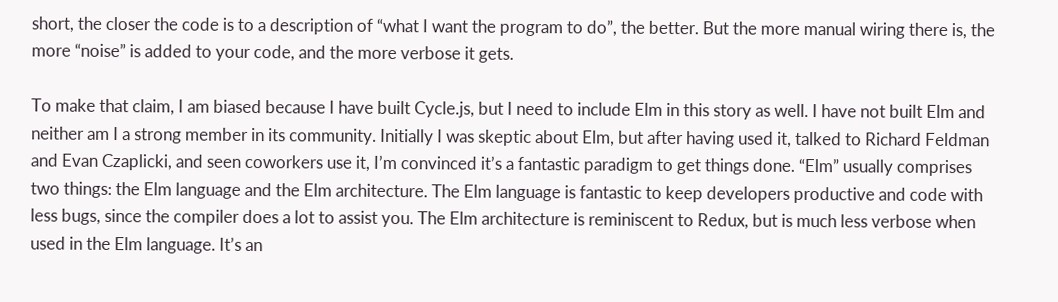short, the closer the code is to a description of “what I want the program to do”, the better. But the more manual wiring there is, the more “noise” is added to your code, and the more verbose it gets.

To make that claim, I am biased because I have built Cycle.js, but I need to include Elm in this story as well. I have not built Elm and neither am I a strong member in its community. Initially I was skeptic about Elm, but after having used it, talked to Richard Feldman and Evan Czaplicki, and seen coworkers use it, I’m convinced it’s a fantastic paradigm to get things done. “Elm” usually comprises two things: the Elm language and the Elm architecture. The Elm language is fantastic to keep developers productive and code with less bugs, since the compiler does a lot to assist you. The Elm architecture is reminiscent to Redux, but is much less verbose when used in the Elm language. It’s an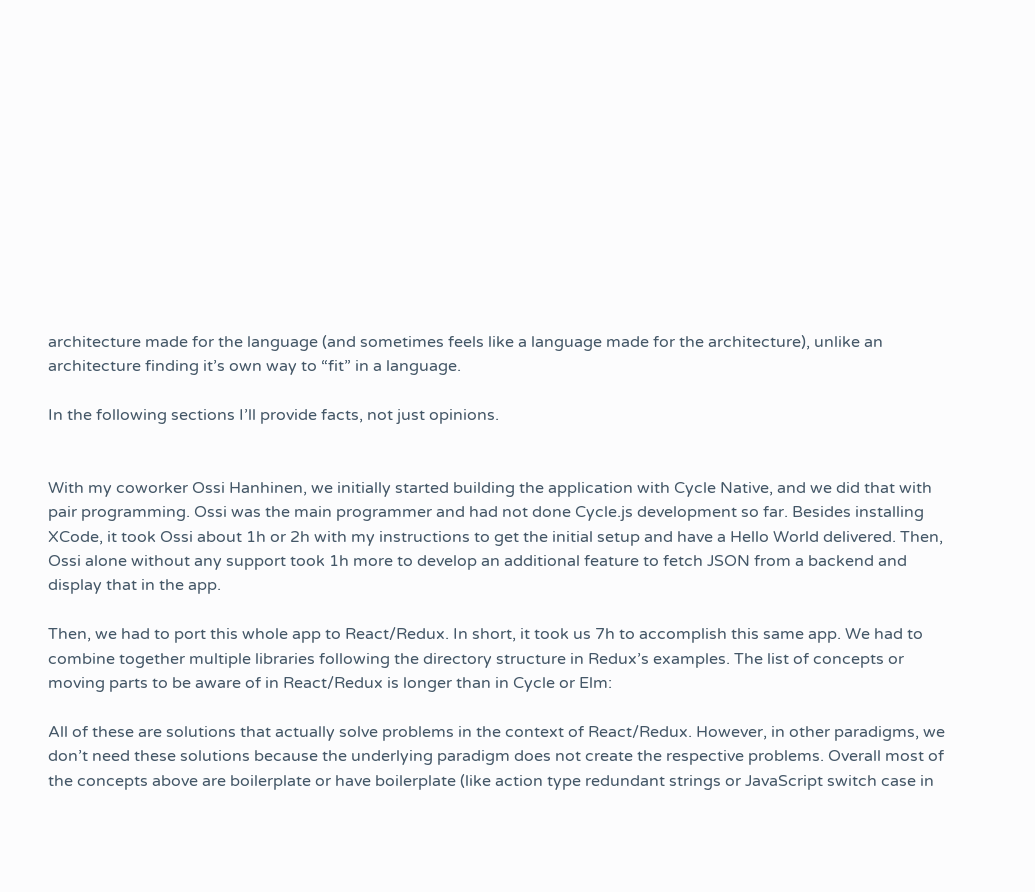architecture made for the language (and sometimes feels like a language made for the architecture), unlike an architecture finding it’s own way to “fit” in a language.

In the following sections I’ll provide facts, not just opinions.


With my coworker Ossi Hanhinen, we initially started building the application with Cycle Native, and we did that with pair programming. Ossi was the main programmer and had not done Cycle.js development so far. Besides installing XCode, it took Ossi about 1h or 2h with my instructions to get the initial setup and have a Hello World delivered. Then, Ossi alone without any support took 1h more to develop an additional feature to fetch JSON from a backend and display that in the app.

Then, we had to port this whole app to React/Redux. In short, it took us 7h to accomplish this same app. We had to combine together multiple libraries following the directory structure in Redux’s examples. The list of concepts or moving parts to be aware of in React/Redux is longer than in Cycle or Elm:

All of these are solutions that actually solve problems in the context of React/Redux. However, in other paradigms, we don’t need these solutions because the underlying paradigm does not create the respective problems. Overall most of the concepts above are boilerplate or have boilerplate (like action type redundant strings or JavaScript switch case in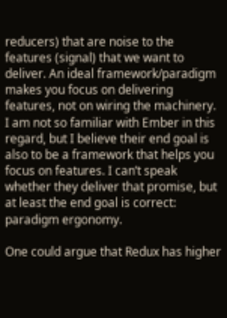reducers) that are noise to the features (signal) that we want to deliver. An ideal framework/paradigm makes you focus on delivering features, not on wiring the machinery. I am not so familiar with Ember in this regard, but I believe their end goal is also to be a framework that helps you focus on features. I can’t speak whether they deliver that promise, but at least the end goal is correct: paradigm ergonomy.

One could argue that Redux has higher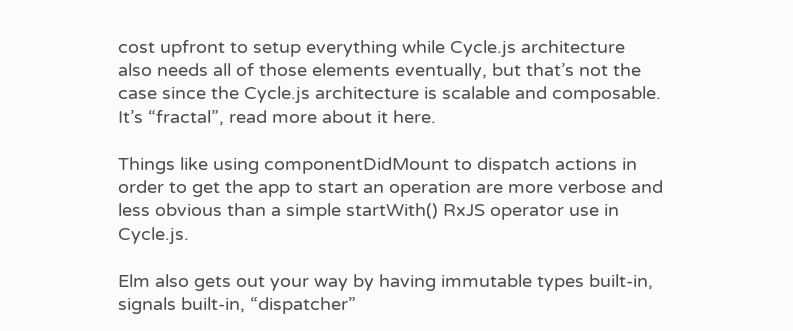cost upfront to setup everything while Cycle.js architecture also needs all of those elements eventually, but that’s not the case since the Cycle.js architecture is scalable and composable. It’s “fractal”, read more about it here.

Things like using componentDidMount to dispatch actions in order to get the app to start an operation are more verbose and less obvious than a simple startWith() RxJS operator use in Cycle.js.

Elm also gets out your way by having immutable types built-in, signals built-in, “dispatcher”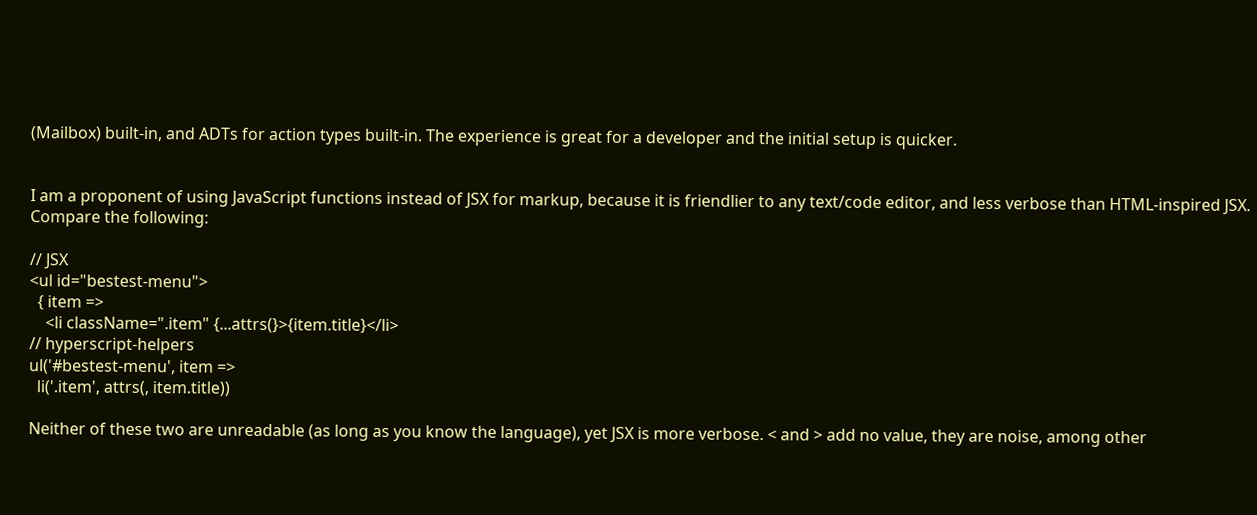(Mailbox) built-in, and ADTs for action types built-in. The experience is great for a developer and the initial setup is quicker.


I am a proponent of using JavaScript functions instead of JSX for markup, because it is friendlier to any text/code editor, and less verbose than HTML-inspired JSX. Compare the following:

// JSX
<ul id="bestest-menu">
  { item =>
    <li className=".item" {...attrs(}>{item.title}</li>
// hyperscript-helpers
ul('#bestest-menu', item =>
  li('.item', attrs(, item.title))

Neither of these two are unreadable (as long as you know the language), yet JSX is more verbose. < and > add no value, they are noise, among other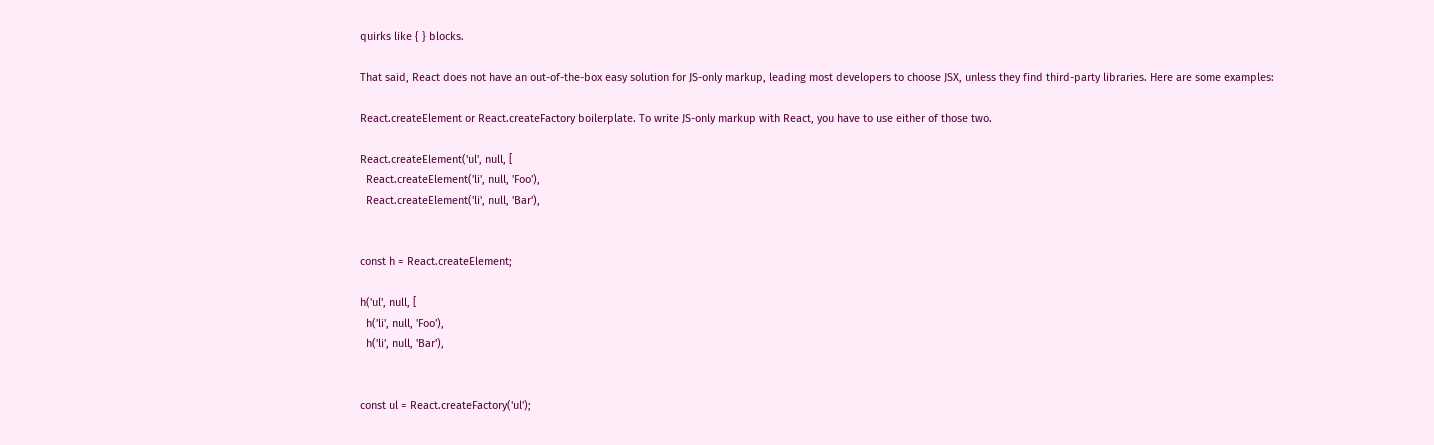quirks like { } blocks.

That said, React does not have an out-of-the-box easy solution for JS-only markup, leading most developers to choose JSX, unless they find third-party libraries. Here are some examples:

React.createElement or React.createFactory boilerplate. To write JS-only markup with React, you have to use either of those two.

React.createElement('ul', null, [
  React.createElement('li', null, 'Foo'),
  React.createElement('li', null, 'Bar'),


const h = React.createElement;

h('ul', null, [
  h('li', null, 'Foo'),
  h('li', null, 'Bar'),


const ul = React.createFactory('ul');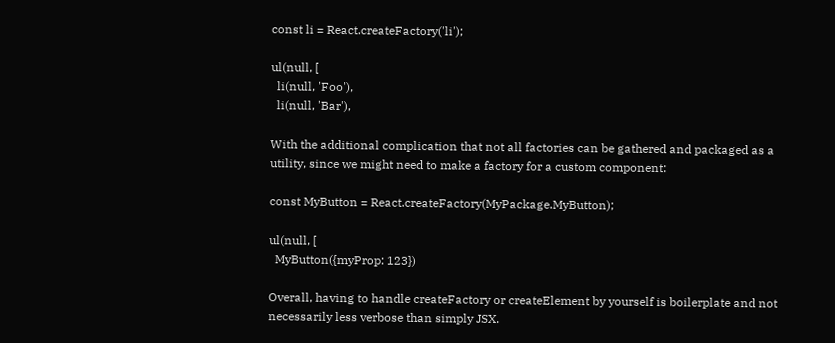const li = React.createFactory('li');

ul(null, [
  li(null, 'Foo'),
  li(null, 'Bar'),

With the additional complication that not all factories can be gathered and packaged as a utility, since we might need to make a factory for a custom component:

const MyButton = React.createFactory(MyPackage.MyButton);

ul(null, [
  MyButton({myProp: 123})

Overall, having to handle createFactory or createElement by yourself is boilerplate and not necessarily less verbose than simply JSX.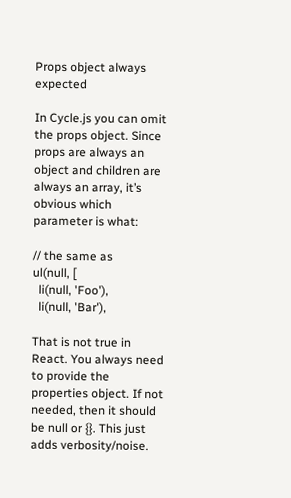Props object always expected

In Cycle.js you can omit the props object. Since props are always an object and children are always an array, it’s obvious which parameter is what:

// the same as
ul(null, [
  li(null, 'Foo'),
  li(null, 'Bar'),

That is not true in React. You always need to provide the properties object. If not needed, then it should be null or {}. This just adds verbosity/noise.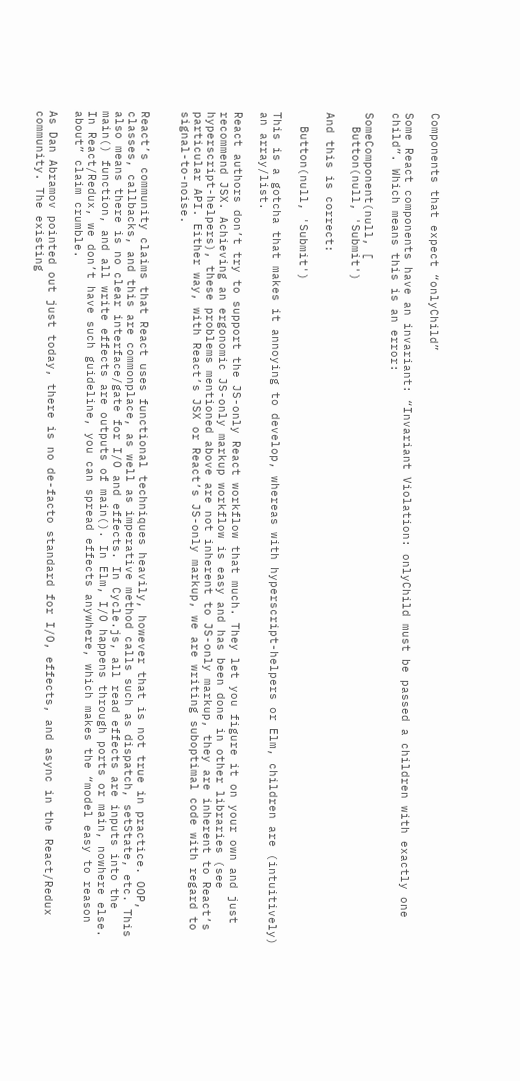Components that expect “onlyChild”

Some React components have an invariant: “Invariant Violation: onlyChild must be passed a children with exactly one child”. Which means this is an error:

SomeComponent(null, [
  Button(null, 'Submit')

And this is correct:

  Button(null, 'Submit')

This is a gotcha that makes it annoying to develop, whereas with hyperscript-helpers or Elm, children are (intuitively) an array/list.

React authors don’t try to support the JS-only React workflow that much. They let you figure it on your own and just recommend JSX. Achieving an ergonomic JS-only markup workflow is easy and has been done in other libraries (see hyperscript-helpers), these problems mentioned above are not inherent to JS-only markup, they are inherent to React’s particular API. Either way, with React’s JSX or React’s JS-only markup, we are writing suboptimal code with regard to signal-to-noise.


React’s community claims that React uses functional techniques heavily, however that is not true in practice. OOP, classes, callbacks, and this are commonplace, as well as imperative method calls such as dispatch, setState, etc. This also means there is no clear interface/gate for I/O and effects. In Cycle.js, all read effects are inputs into the main() function, and all write effects are outputs of main(). In Elm, I/O happens through ports or main, nowhere else. In React/Redux, we don’t have such guideline, you can spread effects anywhere, which makes the “model easy to reason about” claim crumble.

As Dan Abramov pointed out just today, there is no de-facto standard for I/O, effects, and async in the React/Redux community. The existing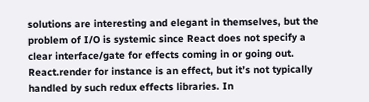solutions are interesting and elegant in themselves, but the problem of I/O is systemic since React does not specify a clear interface/gate for effects coming in or going out. React.render for instance is an effect, but it’s not typically handled by such redux effects libraries. In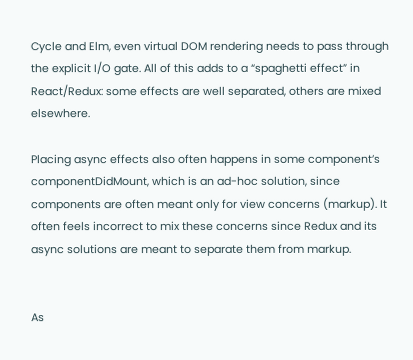Cycle and Elm, even virtual DOM rendering needs to pass through the explicit I/O gate. All of this adds to a “spaghetti effect” in React/Redux: some effects are well separated, others are mixed elsewhere.

Placing async effects also often happens in some component’s componentDidMount, which is an ad-hoc solution, since components are often meant only for view concerns (markup). It often feels incorrect to mix these concerns since Redux and its async solutions are meant to separate them from markup.


As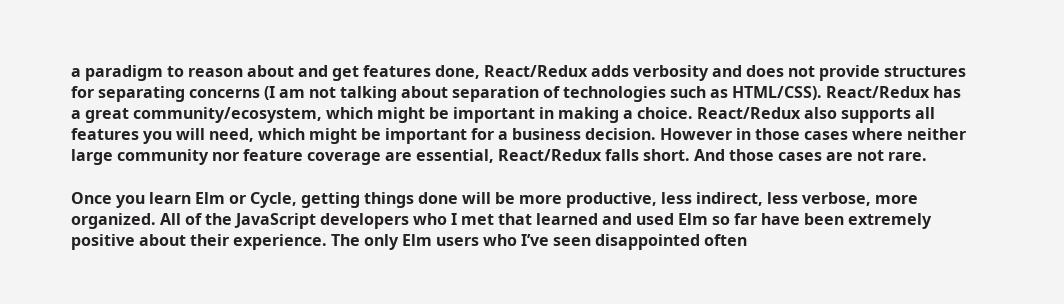a paradigm to reason about and get features done, React/Redux adds verbosity and does not provide structures for separating concerns (I am not talking about separation of technologies such as HTML/CSS). React/Redux has a great community/ecosystem, which might be important in making a choice. React/Redux also supports all features you will need, which might be important for a business decision. However in those cases where neither large community nor feature coverage are essential, React/Redux falls short. And those cases are not rare.

Once you learn Elm or Cycle, getting things done will be more productive, less indirect, less verbose, more organized. All of the JavaScript developers who I met that learned and used Elm so far have been extremely positive about their experience. The only Elm users who I’ve seen disappointed often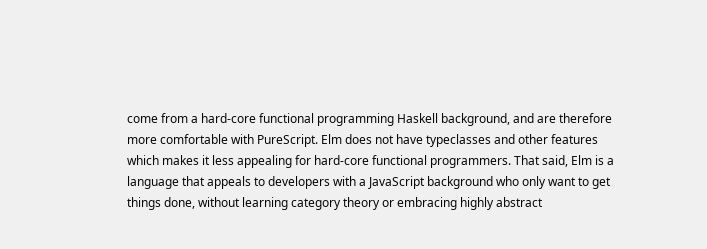come from a hard-core functional programming Haskell background, and are therefore more comfortable with PureScript. Elm does not have typeclasses and other features which makes it less appealing for hard-core functional programmers. That said, Elm is a language that appeals to developers with a JavaScript background who only want to get things done, without learning category theory or embracing highly abstract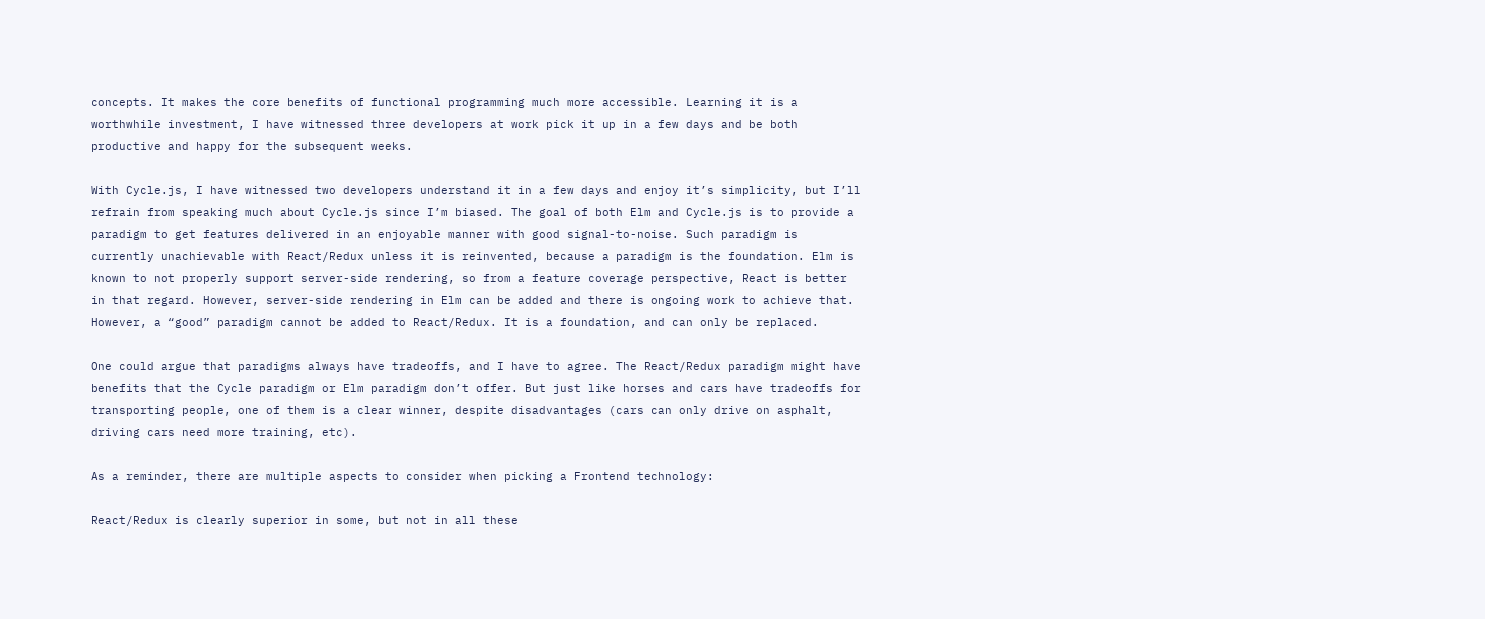concepts. It makes the core benefits of functional programming much more accessible. Learning it is a worthwhile investment, I have witnessed three developers at work pick it up in a few days and be both productive and happy for the subsequent weeks.

With Cycle.js, I have witnessed two developers understand it in a few days and enjoy it’s simplicity, but I’ll refrain from speaking much about Cycle.js since I’m biased. The goal of both Elm and Cycle.js is to provide a paradigm to get features delivered in an enjoyable manner with good signal-to-noise. Such paradigm is currently unachievable with React/Redux unless it is reinvented, because a paradigm is the foundation. Elm is known to not properly support server-side rendering, so from a feature coverage perspective, React is better in that regard. However, server-side rendering in Elm can be added and there is ongoing work to achieve that. However, a “good” paradigm cannot be added to React/Redux. It is a foundation, and can only be replaced.

One could argue that paradigms always have tradeoffs, and I have to agree. The React/Redux paradigm might have benefits that the Cycle paradigm or Elm paradigm don’t offer. But just like horses and cars have tradeoffs for transporting people, one of them is a clear winner, despite disadvantages (cars can only drive on asphalt, driving cars need more training, etc).

As a reminder, there are multiple aspects to consider when picking a Frontend technology:

React/Redux is clearly superior in some, but not in all these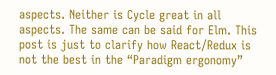aspects. Neither is Cycle great in all aspects. The same can be said for Elm. This post is just to clarify how React/Redux is not the best in the “Paradigm ergonomy”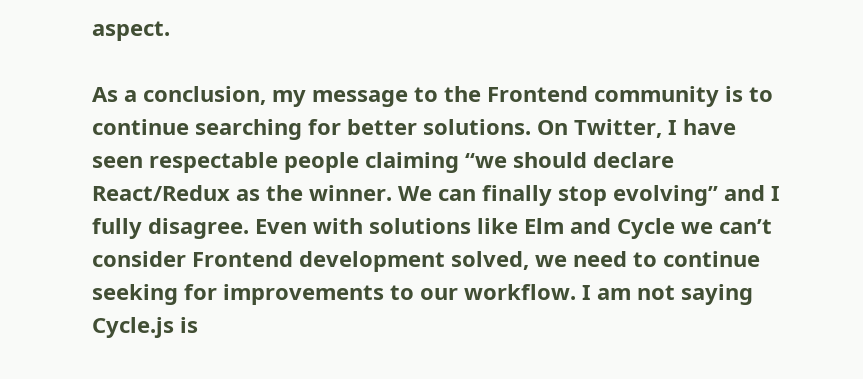aspect.

As a conclusion, my message to the Frontend community is to continue searching for better solutions. On Twitter, I have seen respectable people claiming “we should declare React/Redux as the winner. We can finally stop evolving” and I fully disagree. Even with solutions like Elm and Cycle we can’t consider Frontend development solved, we need to continue seeking for improvements to our workflow. I am not saying Cycle.js is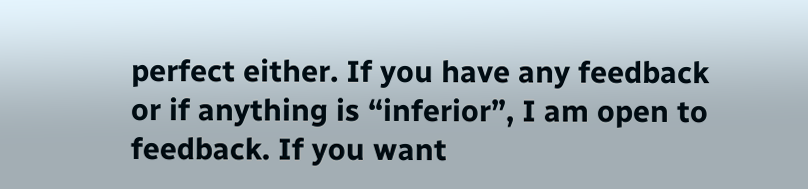perfect either. If you have any feedback or if anything is “inferior”, I am open to feedback. If you want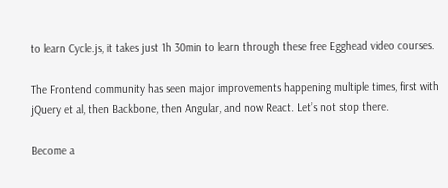to learn Cycle.js, it takes just 1h 30min to learn through these free Egghead video courses.

The Frontend community has seen major improvements happening multiple times, first with jQuery et al, then Backbone, then Angular, and now React. Let’s not stop there.

Become a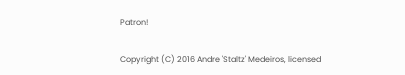Patron!

Copyright (C) 2016 Andre 'Staltz' Medeiros, licensed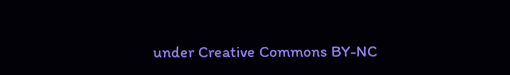under Creative Commons BY-NC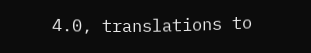4.0, translations to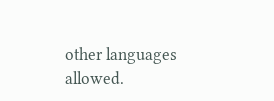other languages allowed.